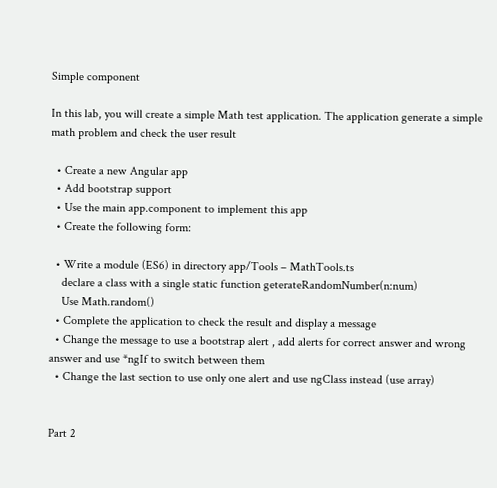Simple component

In this lab, you will create a simple Math test application. The application generate a simple math problem and check the user result

  • Create a new Angular app
  • Add bootstrap support
  • Use the main app.component to implement this app
  • Create the following form:

  • Write a module (ES6) in directory app/Tools – MathTools.ts
    declare a class with a single static function geterateRandomNumber(n:num)
    Use Math.random()
  • Complete the application to check the result and display a message
  • Change the message to use a bootstrap alert , add alerts for correct answer and wrong answer and use *ngIf to switch between them
  • Change the last section to use only one alert and use ngClass instead (use array)


Part 2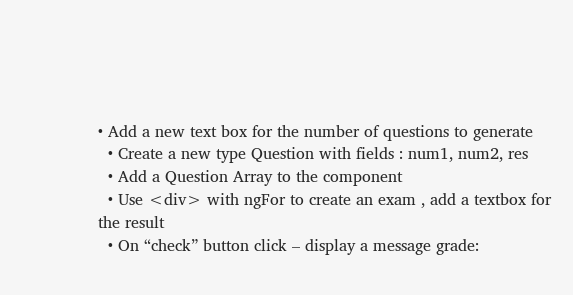• Add a new text box for the number of questions to generate
  • Create a new type Question with fields : num1, num2, res
  • Add a Question Array to the component
  • Use <div> with ngFor to create an exam , add a textbox for the result
  • On “check” button click – display a message grade: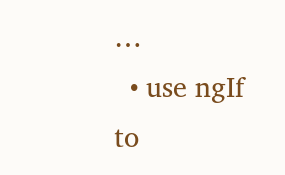…
  • use ngIf to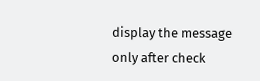display the message only after check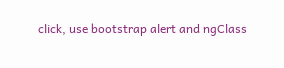click, use bootstrap alert and ngClass